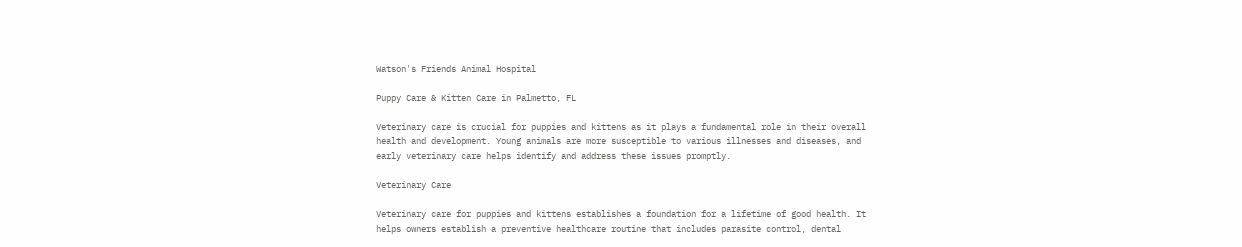Watson's Friends Animal Hospital

Puppy Care & Kitten Care in Palmetto, FL

Veterinary care is crucial for puppies and kittens as it plays a fundamental role in their overall health and development. Young animals are more susceptible to various illnesses and diseases, and early veterinary care helps identify and address these issues promptly.

Veterinary Care

Veterinary care for puppies and kittens establishes a foundation for a lifetime of good health. It helps owners establish a preventive healthcare routine that includes parasite control, dental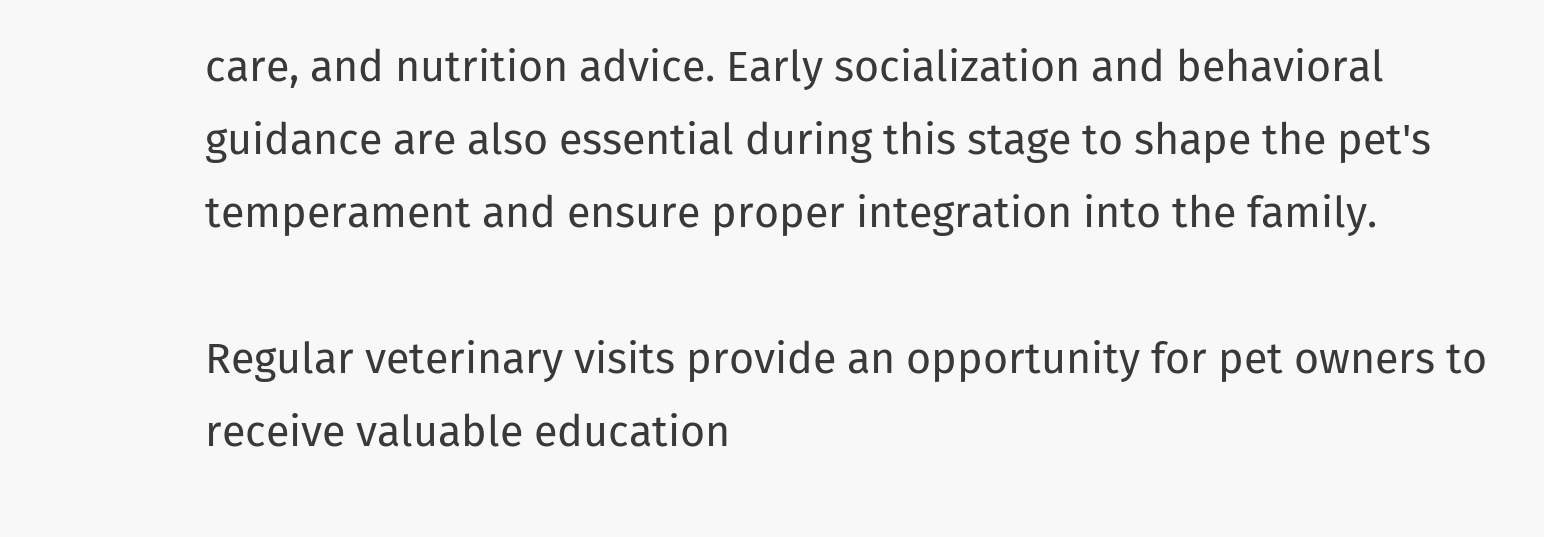care, and nutrition advice. Early socialization and behavioral guidance are also essential during this stage to shape the pet's temperament and ensure proper integration into the family.

Regular veterinary visits provide an opportunity for pet owners to receive valuable education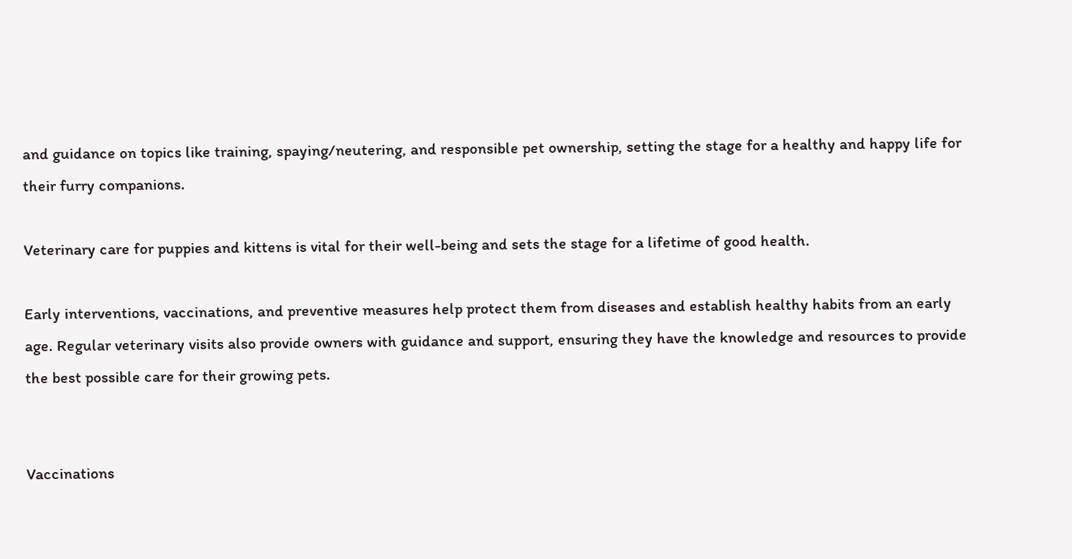and guidance on topics like training, spaying/neutering, and responsible pet ownership, setting the stage for a healthy and happy life for their furry companions.

Veterinary care for puppies and kittens is vital for their well-being and sets the stage for a lifetime of good health.

Early interventions, vaccinations, and preventive measures help protect them from diseases and establish healthy habits from an early age. Regular veterinary visits also provide owners with guidance and support, ensuring they have the knowledge and resources to provide the best possible care for their growing pets.


Vaccinations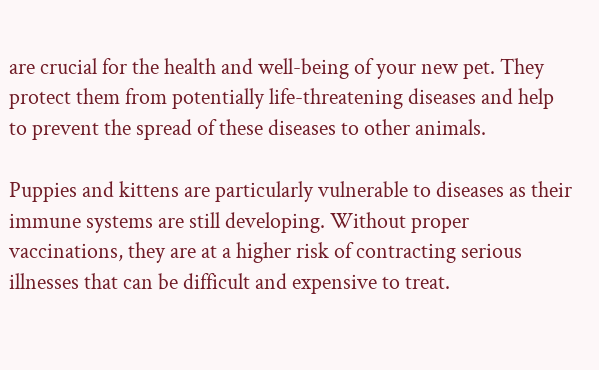are crucial for the health and well-being of your new pet. They protect them from potentially life-threatening diseases and help to prevent the spread of these diseases to other animals.

Puppies and kittens are particularly vulnerable to diseases as their immune systems are still developing. Without proper vaccinations, they are at a higher risk of contracting serious illnesses that can be difficult and expensive to treat.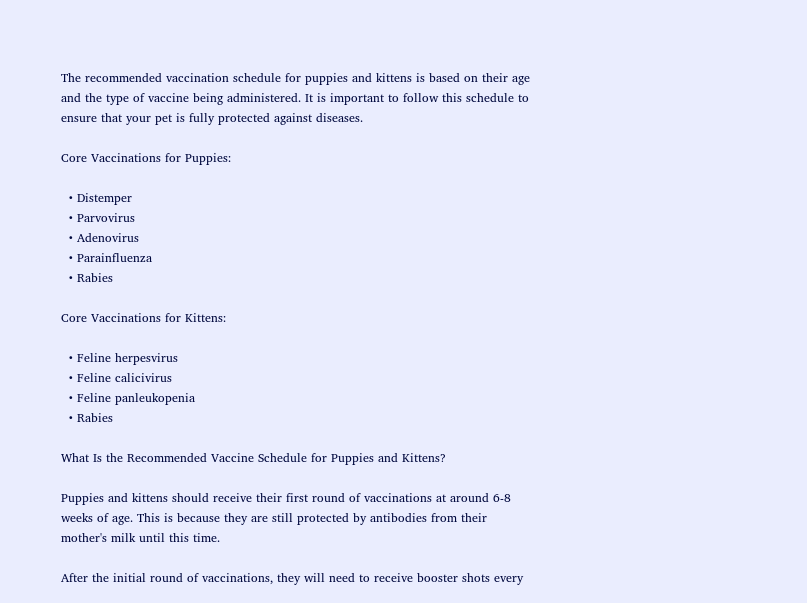The recommended vaccination schedule for puppies and kittens is based on their age and the type of vaccine being administered. It is important to follow this schedule to ensure that your pet is fully protected against diseases.

Core Vaccinations for Puppies:

  • Distemper
  • Parvovirus
  • Adenovirus
  • Parainfluenza
  • Rabies

Core Vaccinations for Kittens:

  • Feline herpesvirus
  • Feline calicivirus
  • Feline panleukopenia
  • Rabies

What Is the Recommended Vaccine Schedule for Puppies and Kittens?

Puppies and kittens should receive their first round of vaccinations at around 6-8 weeks of age. This is because they are still protected by antibodies from their mother's milk until this time.

After the initial round of vaccinations, they will need to receive booster shots every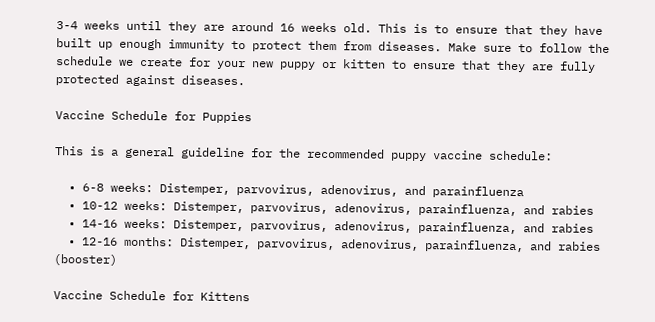3-4 weeks until they are around 16 weeks old. This is to ensure that they have built up enough immunity to protect them from diseases. Make sure to follow the schedule we create for your new puppy or kitten to ensure that they are fully protected against diseases.

Vaccine Schedule for Puppies

This is a general guideline for the recommended puppy vaccine schedule:

  • 6-8 weeks: Distemper, parvovirus, adenovirus, and parainfluenza
  • 10-12 weeks: Distemper, parvovirus, adenovirus, parainfluenza, and rabies
  • 14-16 weeks: Distemper, parvovirus, adenovirus, parainfluenza, and rabies
  • 12-16 months: Distemper, parvovirus, adenovirus, parainfluenza, and rabies (booster)

Vaccine Schedule for Kittens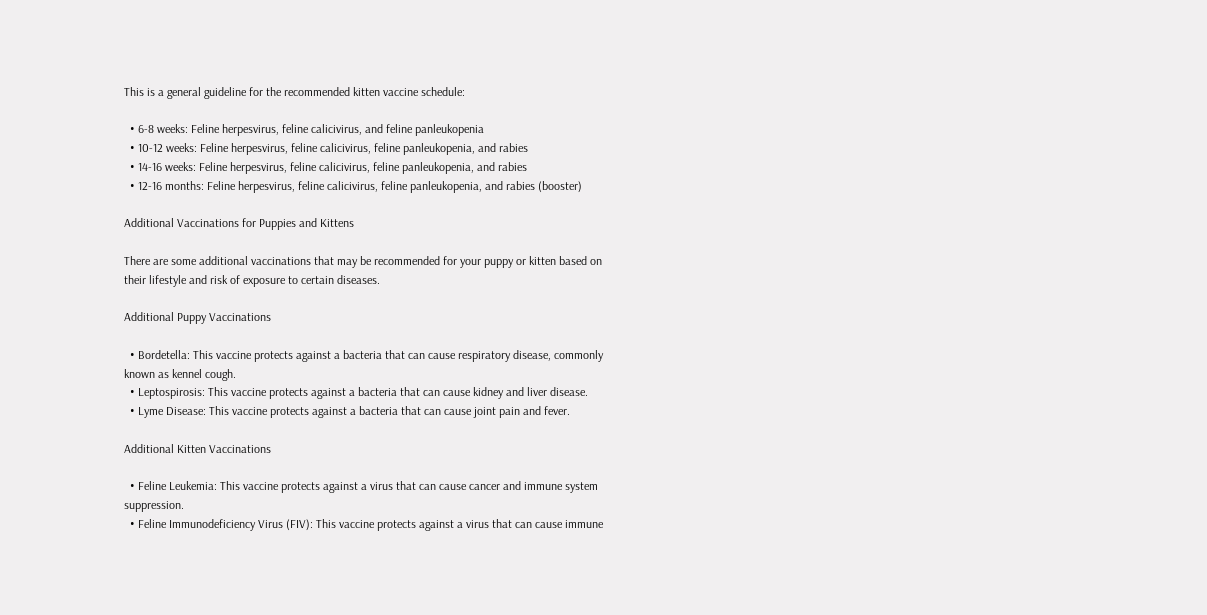This is a general guideline for the recommended kitten vaccine schedule:

  • 6-8 weeks: Feline herpesvirus, feline calicivirus, and feline panleukopenia
  • 10-12 weeks: Feline herpesvirus, feline calicivirus, feline panleukopenia, and rabies
  • 14-16 weeks: Feline herpesvirus, feline calicivirus, feline panleukopenia, and rabies
  • 12-16 months: Feline herpesvirus, feline calicivirus, feline panleukopenia, and rabies (booster)

Additional Vaccinations for Puppies and Kittens

There are some additional vaccinations that may be recommended for your puppy or kitten based on their lifestyle and risk of exposure to certain diseases.

Additional Puppy Vaccinations

  • Bordetella: This vaccine protects against a bacteria that can cause respiratory disease, commonly known as kennel cough.
  • Leptospirosis: This vaccine protects against a bacteria that can cause kidney and liver disease.
  • Lyme Disease: This vaccine protects against a bacteria that can cause joint pain and fever.

Additional Kitten Vaccinations

  • Feline Leukemia: This vaccine protects against a virus that can cause cancer and immune system suppression.
  • Feline Immunodeficiency Virus (FIV): This vaccine protects against a virus that can cause immune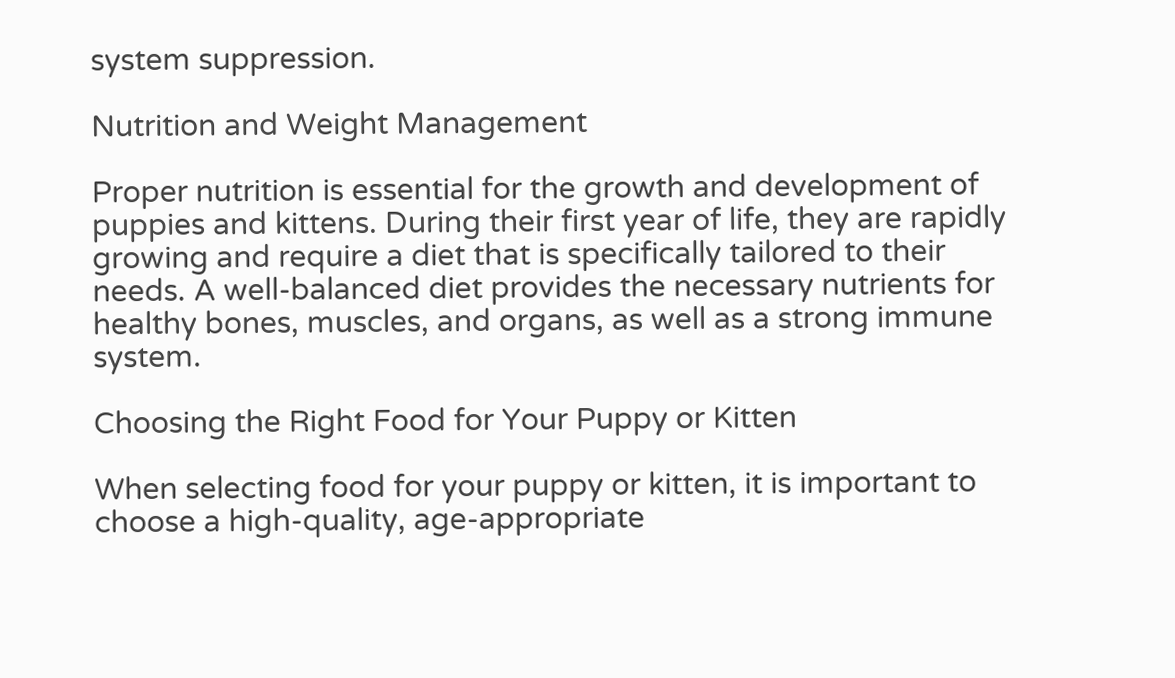system suppression.

Nutrition and Weight Management

Proper nutrition is essential for the growth and development of puppies and kittens. During their first year of life, they are rapidly growing and require a diet that is specifically tailored to their needs. A well-balanced diet provides the necessary nutrients for healthy bones, muscles, and organs, as well as a strong immune system.

Choosing the Right Food for Your Puppy or Kitten

When selecting food for your puppy or kitten, it is important to choose a high-quality, age-appropriate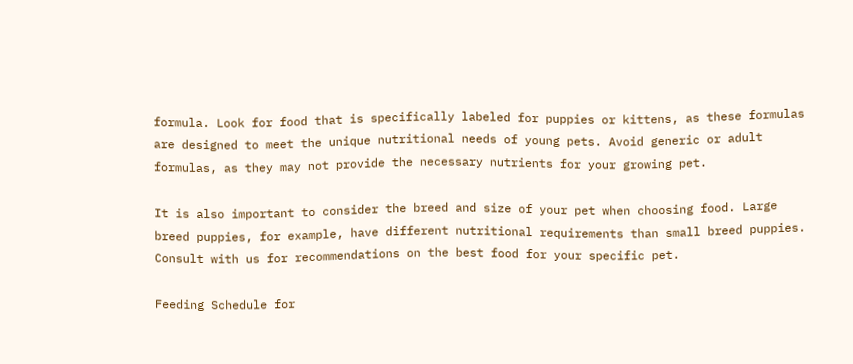formula. Look for food that is specifically labeled for puppies or kittens, as these formulas are designed to meet the unique nutritional needs of young pets. Avoid generic or adult formulas, as they may not provide the necessary nutrients for your growing pet.

It is also important to consider the breed and size of your pet when choosing food. Large breed puppies, for example, have different nutritional requirements than small breed puppies. Consult with us for recommendations on the best food for your specific pet.

Feeding Schedule for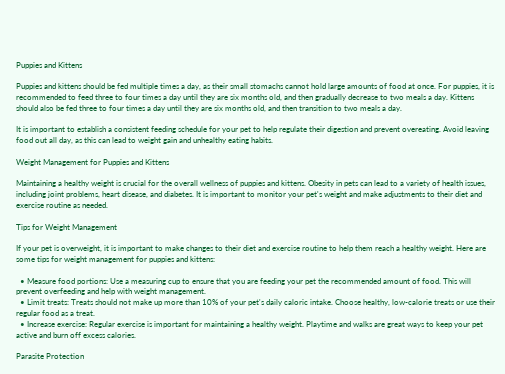Puppies and Kittens

Puppies and kittens should be fed multiple times a day, as their small stomachs cannot hold large amounts of food at once. For puppies, it is recommended to feed three to four times a day until they are six months old, and then gradually decrease to two meals a day. Kittens should also be fed three to four times a day until they are six months old, and then transition to two meals a day.

It is important to establish a consistent feeding schedule for your pet to help regulate their digestion and prevent overeating. Avoid leaving food out all day, as this can lead to weight gain and unhealthy eating habits.

Weight Management for Puppies and Kittens

Maintaining a healthy weight is crucial for the overall wellness of puppies and kittens. Obesity in pets can lead to a variety of health issues, including joint problems, heart disease, and diabetes. It is important to monitor your pet's weight and make adjustments to their diet and exercise routine as needed.

Tips for Weight Management

If your pet is overweight, it is important to make changes to their diet and exercise routine to help them reach a healthy weight. Here are some tips for weight management for puppies and kittens:

  • Measure food portions: Use a measuring cup to ensure that you are feeding your pet the recommended amount of food. This will prevent overfeeding and help with weight management.
  • Limit treats: Treats should not make up more than 10% of your pet's daily caloric intake. Choose healthy, low-calorie treats or use their regular food as a treat.
  • Increase exercise: Regular exercise is important for maintaining a healthy weight. Playtime and walks are great ways to keep your pet active and burn off excess calories.

Parasite Protection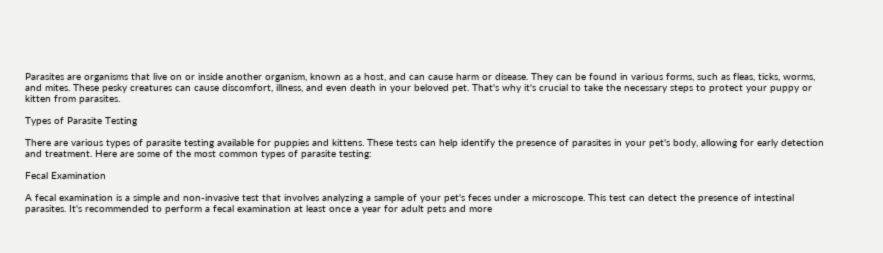Parasites are organisms that live on or inside another organism, known as a host, and can cause harm or disease. They can be found in various forms, such as fleas, ticks, worms, and mites. These pesky creatures can cause discomfort, illness, and even death in your beloved pet. That's why it's crucial to take the necessary steps to protect your puppy or kitten from parasites.

Types of Parasite Testing

There are various types of parasite testing available for puppies and kittens. These tests can help identify the presence of parasites in your pet's body, allowing for early detection and treatment. Here are some of the most common types of parasite testing:

Fecal Examination

A fecal examination is a simple and non-invasive test that involves analyzing a sample of your pet's feces under a microscope. This test can detect the presence of intestinal parasites. It's recommended to perform a fecal examination at least once a year for adult pets and more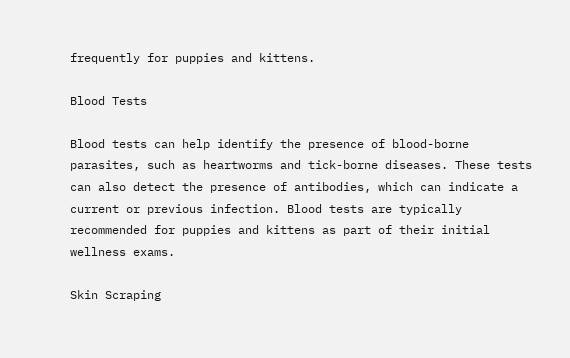frequently for puppies and kittens.

Blood Tests

Blood tests can help identify the presence of blood-borne parasites, such as heartworms and tick-borne diseases. These tests can also detect the presence of antibodies, which can indicate a current or previous infection. Blood tests are typically recommended for puppies and kittens as part of their initial wellness exams.

Skin Scraping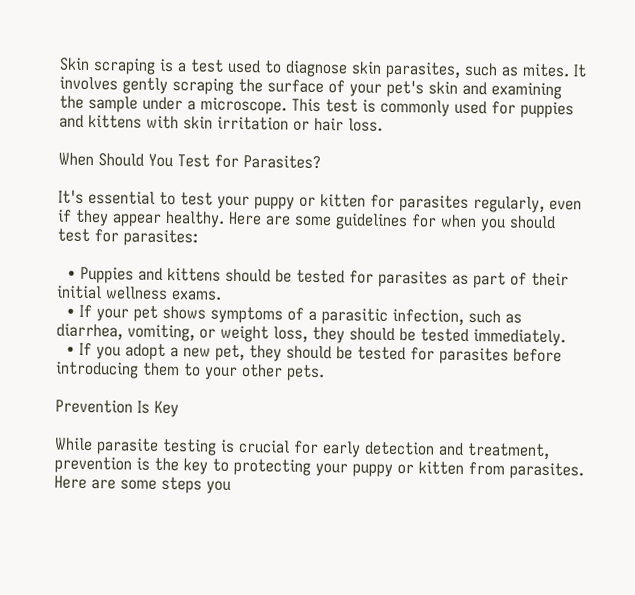Skin scraping is a test used to diagnose skin parasites, such as mites. It involves gently scraping the surface of your pet's skin and examining the sample under a microscope. This test is commonly used for puppies and kittens with skin irritation or hair loss.

When Should You Test for Parasites?

It's essential to test your puppy or kitten for parasites regularly, even if they appear healthy. Here are some guidelines for when you should test for parasites:

  • Puppies and kittens should be tested for parasites as part of their initial wellness exams.
  • If your pet shows symptoms of a parasitic infection, such as diarrhea, vomiting, or weight loss, they should be tested immediately.
  • If you adopt a new pet, they should be tested for parasites before introducing them to your other pets.

Prevention Is Key

While parasite testing is crucial for early detection and treatment, prevention is the key to protecting your puppy or kitten from parasites. Here are some steps you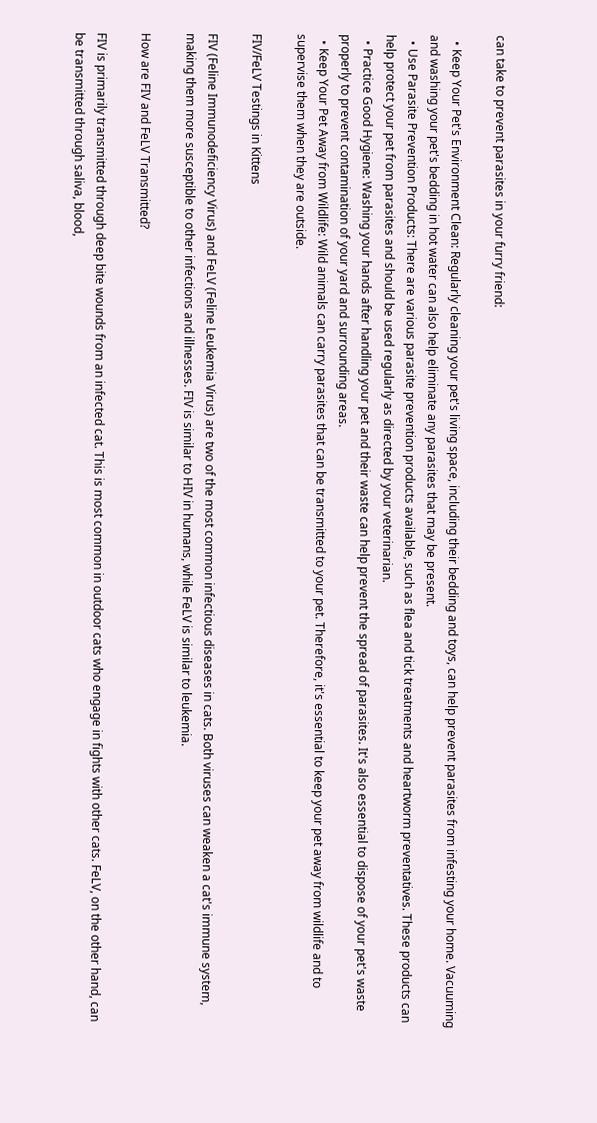can take to prevent parasites in your furry friend:

  • Keep Your Pet's Environment Clean: Regularly cleaning your pet's living space, including their bedding and toys, can help prevent parasites from infesting your home. Vacuuming and washing your pet's bedding in hot water can also help eliminate any parasites that may be present.
  • Use Parasite Prevention Products: There are various parasite prevention products available, such as flea and tick treatments and heartworm preventatives. These products can help protect your pet from parasites and should be used regularly as directed by your veterinarian.
  • Practice Good Hygiene: Washing your hands after handling your pet and their waste can help prevent the spread of parasites. It's also essential to dispose of your pet's waste properly to prevent contamination of your yard and surrounding areas.
  • Keep Your Pet Away from Wildlife: Wild animals can carry parasites that can be transmitted to your pet. Therefore, it's essential to keep your pet away from wildlife and to supervise them when they are outside.

FIV/FeLV Testings in Kittens

FIV (Feline Immunodeficiency Virus) and FeLV (Feline Leukemia Virus) are two of the most common infectious diseases in cats. Both viruses can weaken a cat's immune system, making them more susceptible to other infections and illnesses. FIV is similar to HIV in humans, while FeLV is similar to leukemia.

How are FIV and FeLV Transmitted?

FIV is primarily transmitted through deep bite wounds from an infected cat. This is most common in outdoor cats who engage in fights with other cats. FeLV, on the other hand, can be transmitted through saliva, blood,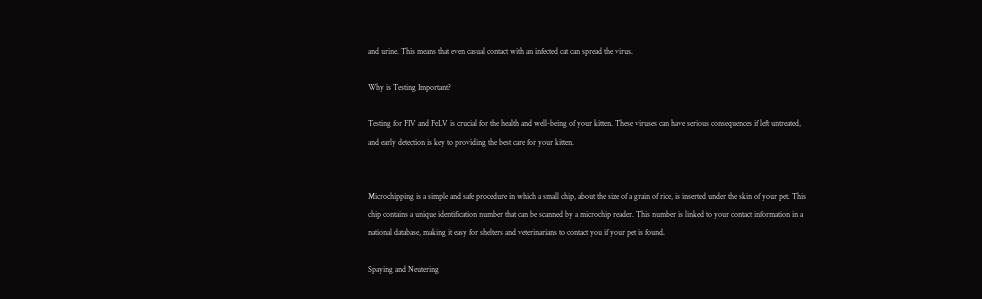and urine. This means that even casual contact with an infected cat can spread the virus.

Why is Testing Important?

Testing for FIV and FeLV is crucial for the health and well-being of your kitten. These viruses can have serious consequences if left untreated, and early detection is key to providing the best care for your kitten.


Microchipping is a simple and safe procedure in which a small chip, about the size of a grain of rice, is inserted under the skin of your pet. This chip contains a unique identification number that can be scanned by a microchip reader. This number is linked to your contact information in a national database, making it easy for shelters and veterinarians to contact you if your pet is found.

Spaying and Neutering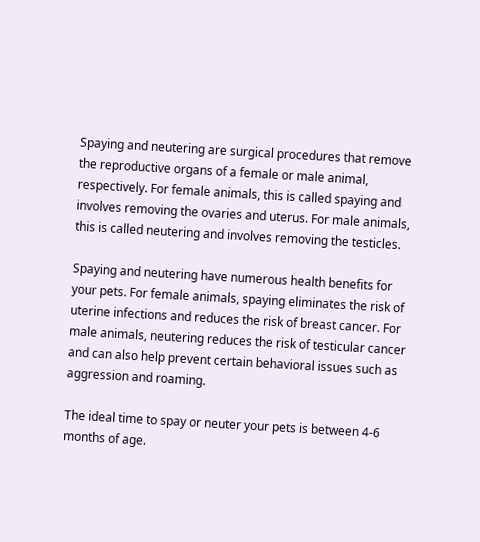Spaying and neutering are surgical procedures that remove the reproductive organs of a female or male animal, respectively. For female animals, this is called spaying and involves removing the ovaries and uterus. For male animals, this is called neutering and involves removing the testicles.

Spaying and neutering have numerous health benefits for your pets. For female animals, spaying eliminates the risk of uterine infections and reduces the risk of breast cancer. For male animals, neutering reduces the risk of testicular cancer and can also help prevent certain behavioral issues such as aggression and roaming.

The ideal time to spay or neuter your pets is between 4-6 months of age.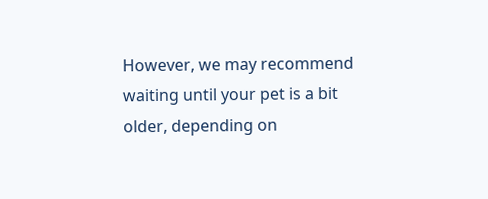However, we may recommend waiting until your pet is a bit older, depending on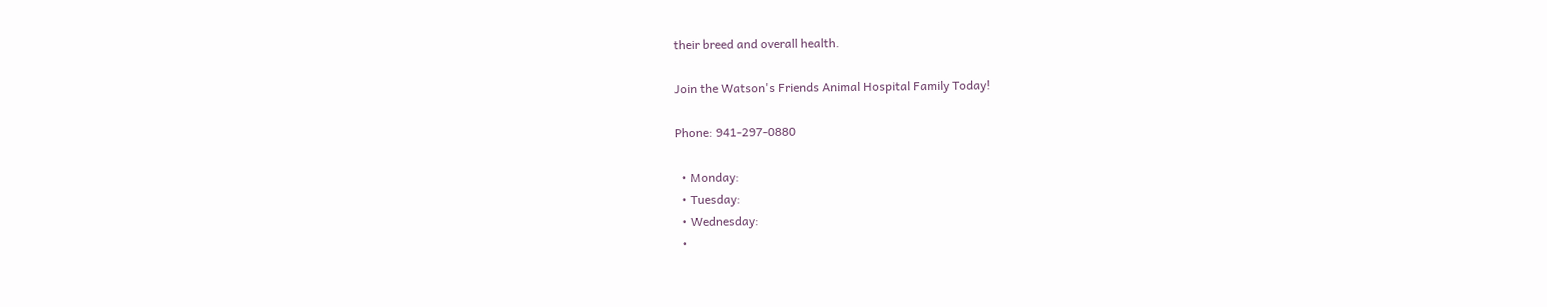their breed and overall health.

Join the Watson's Friends Animal Hospital Family Today!

Phone: 941-297-0880

  • Monday:
  • Tuesday:
  • Wednesday:
  •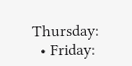Thursday:
  • Friday: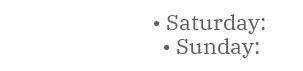• Saturday:
  • Sunday: